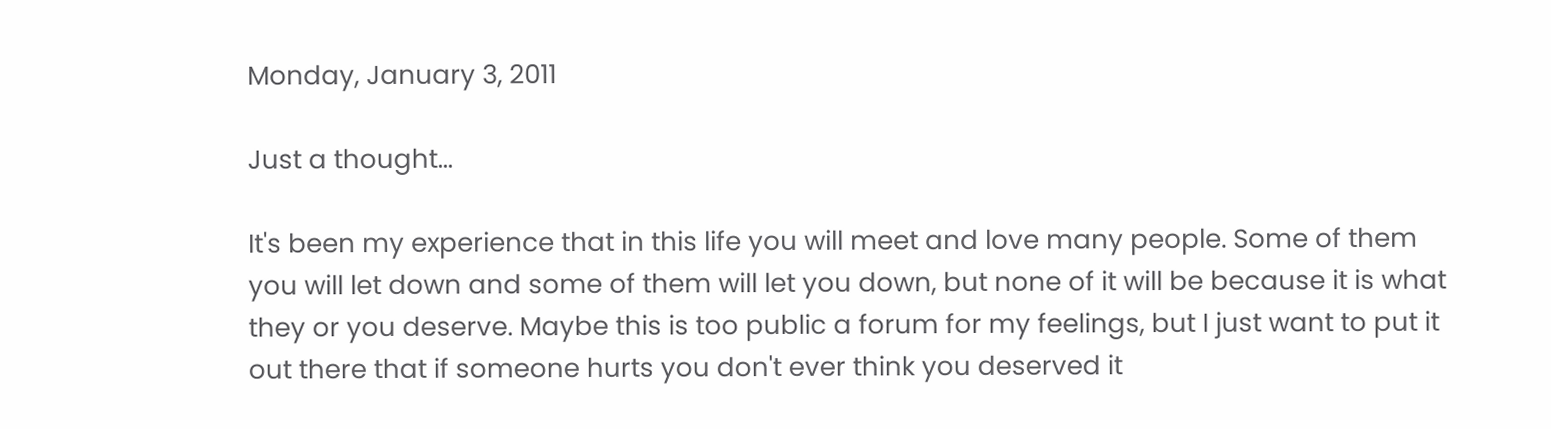Monday, January 3, 2011

Just a thought...

It's been my experience that in this life you will meet and love many people. Some of them you will let down and some of them will let you down, but none of it will be because it is what they or you deserve. Maybe this is too public a forum for my feelings, but I just want to put it out there that if someone hurts you don't ever think you deserved it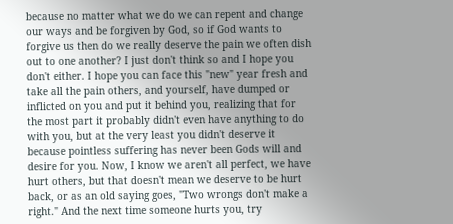because no matter what we do we can repent and change our ways and be forgiven by God, so if God wants to forgive us then do we really deserve the pain we often dish out to one another? I just don't think so and I hope you don't either. I hope you can face this "new" year fresh and take all the pain others, and yourself, have dumped or inflicted on you and put it behind you, realizing that for the most part it probably didn't even have anything to do with you, but at the very least you didn't deserve it because pointless suffering has never been Gods will and desire for you. Now, I know we aren't all perfect, we have hurt others, but that doesn't mean we deserve to be hurt back, or as an old saying goes, "Two wrongs don't make a right." And the next time someone hurts you, try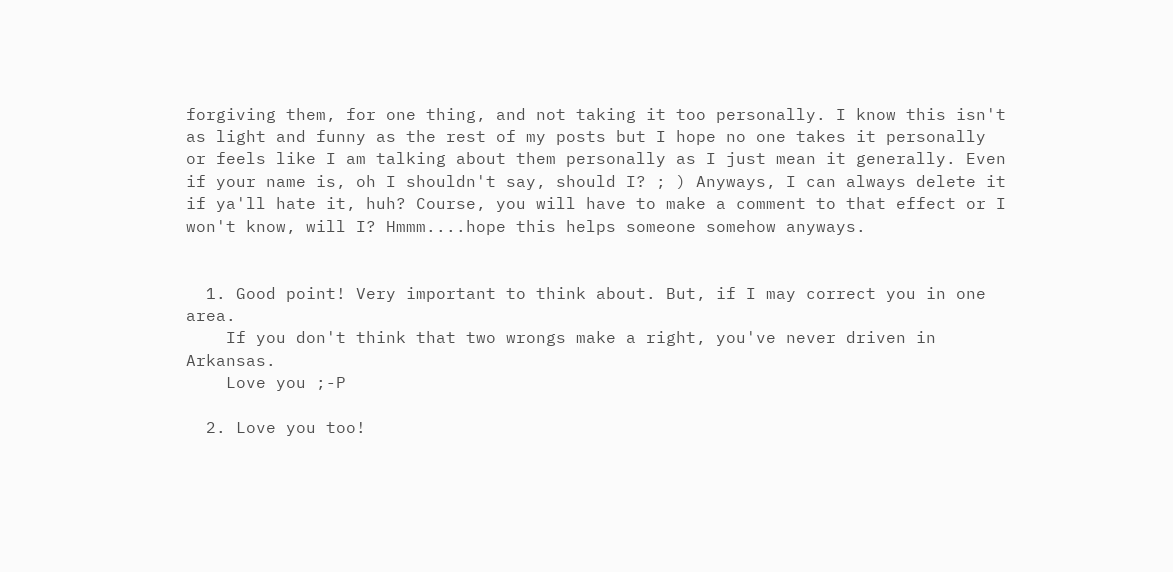forgiving them, for one thing, and not taking it too personally. I know this isn't as light and funny as the rest of my posts but I hope no one takes it personally or feels like I am talking about them personally as I just mean it generally. Even if your name is, oh I shouldn't say, should I? ; ) Anyways, I can always delete it if ya'll hate it, huh? Course, you will have to make a comment to that effect or I won't know, will I? Hmmm....hope this helps someone somehow anyways.


  1. Good point! Very important to think about. But, if I may correct you in one area.
    If you don't think that two wrongs make a right, you've never driven in Arkansas.
    Love you ;-P

  2. Love you too!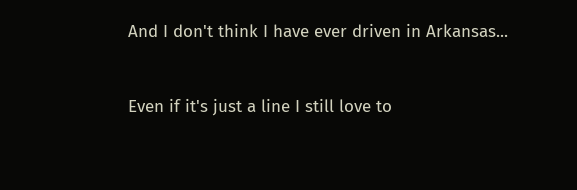And I don't think I have ever driven in Arkansas...


Even if it's just a line I still love to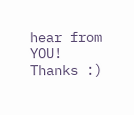hear from YOU!
Thanks :)